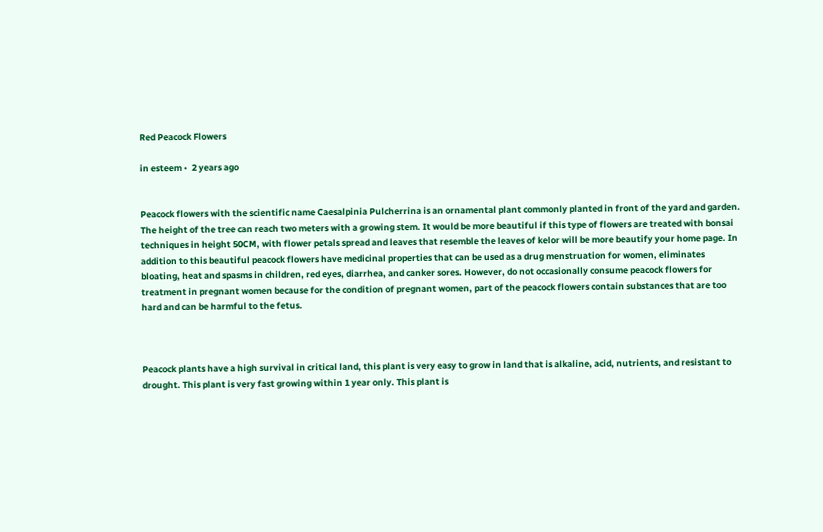Red Peacock Flowers

in esteem •  2 years ago


Peacock flowers with the scientific name Caesalpinia Pulcherrina is an ornamental plant commonly planted in front of the yard and garden. The height of the tree can reach two meters with a growing stem. It would be more beautiful if this type of flowers are treated with bonsai techniques in height 50CM, with flower petals spread and leaves that resemble the leaves of kelor will be more beautify your home page. In addition to this beautiful peacock flowers have medicinal properties that can be used as a drug menstruation for women, eliminates bloating, heat and spasms in children, red eyes, diarrhea, and canker sores. However, do not occasionally consume peacock flowers for treatment in pregnant women because for the condition of pregnant women, part of the peacock flowers contain substances that are too hard and can be harmful to the fetus.



Peacock plants have a high survival in critical land, this plant is very easy to grow in land that is alkaline, acid, nutrients, and resistant to drought. This plant is very fast growing within 1 year only. This plant is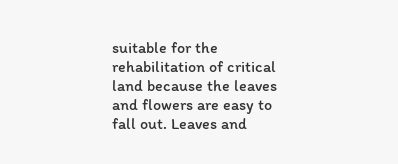suitable for the rehabilitation of critical land because the leaves and flowers are easy to fall out. Leaves and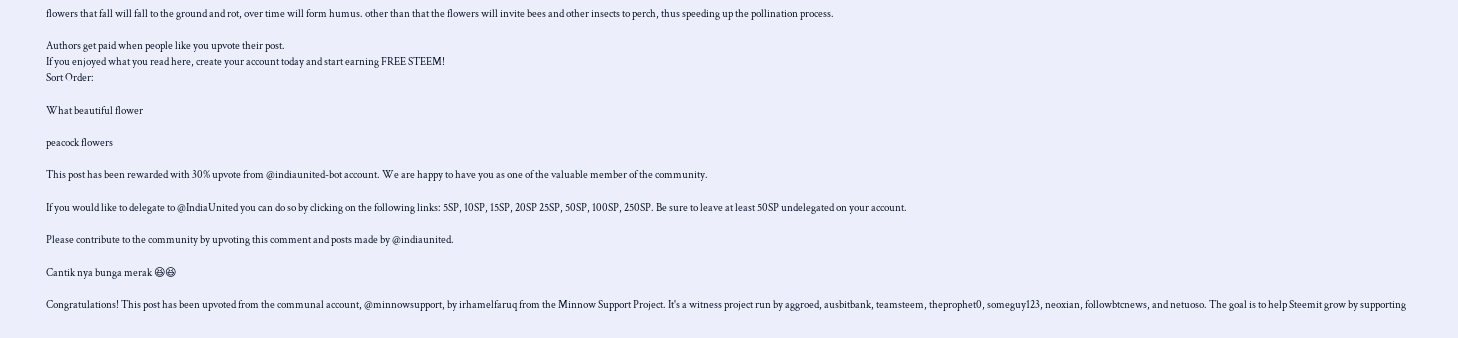flowers that fall will fall to the ground and rot, over time will form humus. other than that the flowers will invite bees and other insects to perch, thus speeding up the pollination process.

Authors get paid when people like you upvote their post.
If you enjoyed what you read here, create your account today and start earning FREE STEEM!
Sort Order:

What beautiful flower

peacock flowers

This post has been rewarded with 30% upvote from @indiaunited-bot account. We are happy to have you as one of the valuable member of the community.

If you would like to delegate to @IndiaUnited you can do so by clicking on the following links: 5SP, 10SP, 15SP, 20SP 25SP, 50SP, 100SP, 250SP. Be sure to leave at least 50SP undelegated on your account.

Please contribute to the community by upvoting this comment and posts made by @indiaunited.

Cantik nya bunga merak 😆😆

Congratulations! This post has been upvoted from the communal account, @minnowsupport, by irhamelfaruq from the Minnow Support Project. It's a witness project run by aggroed, ausbitbank, teamsteem, theprophet0, someguy123, neoxian, followbtcnews, and netuoso. The goal is to help Steemit grow by supporting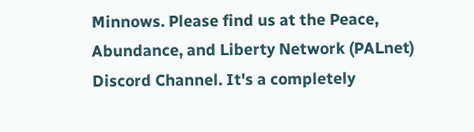Minnows. Please find us at the Peace, Abundance, and Liberty Network (PALnet) Discord Channel. It's a completely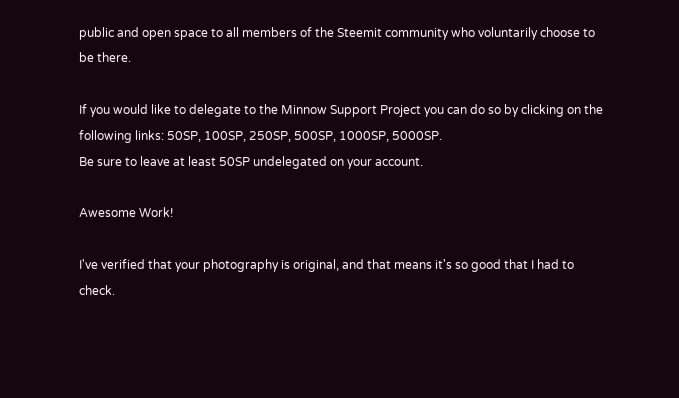public and open space to all members of the Steemit community who voluntarily choose to be there.

If you would like to delegate to the Minnow Support Project you can do so by clicking on the following links: 50SP, 100SP, 250SP, 500SP, 1000SP, 5000SP.
Be sure to leave at least 50SP undelegated on your account.

Awesome Work!

I've verified that your photography is original, and that means it's so good that I had to check.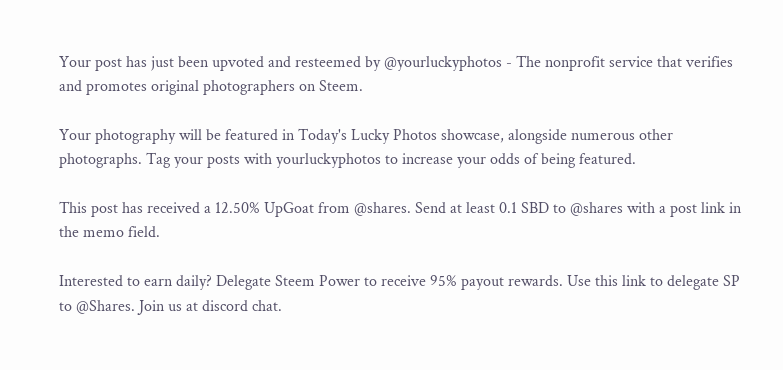Your post has just been upvoted and resteemed by @yourluckyphotos - The nonprofit service that verifies and promotes original photographers on Steem.

Your photography will be featured in Today's Lucky Photos showcase, alongside numerous other photographs. Tag your posts with yourluckyphotos to increase your odds of being featured.

This post has received a 12.50% UpGoat from @shares. Send at least 0.1 SBD to @shares with a post link in the memo field.

Interested to earn daily? Delegate Steem Power to receive 95% payout rewards. Use this link to delegate SP to @Shares. Join us at discord chat.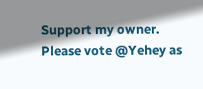Support my owner. Please vote @Yehey as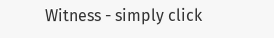Witness - simply click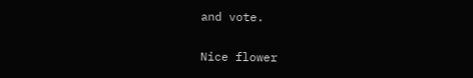and vote.

Nice flower